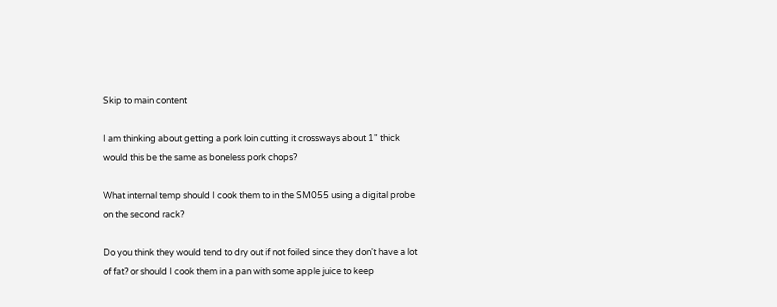Skip to main content

I am thinking about getting a pork loin cutting it crossways about 1" thick would this be the same as boneless pork chops?

What internal temp should I cook them to in the SM055 using a digital probe on the second rack?

Do you think they would tend to dry out if not foiled since they don't have a lot of fat? or should I cook them in a pan with some apple juice to keep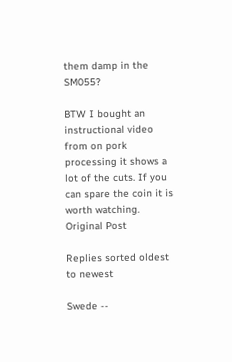them damp in the SM055?

BTW I bought an instructional video from on pork processing it shows a lot of the cuts. If you can spare the coin it is worth watching.
Original Post

Replies sorted oldest to newest

Swede --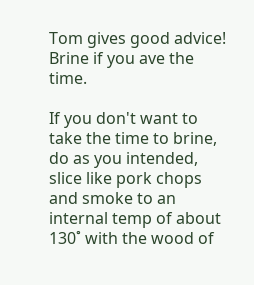Tom gives good advice! Brine if you ave the time.

If you don't want to take the time to brine, do as you intended, slice like pork chops and smoke to an internal temp of about 130˚ with the wood of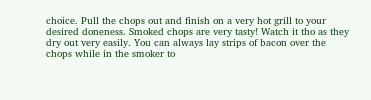choice. Pull the chops out and finish on a very hot grill to your desired doneness. Smoked chops are very tasty! Watch it tho as they dry out very easily. You can always lay strips of bacon over the chops while in the smoker to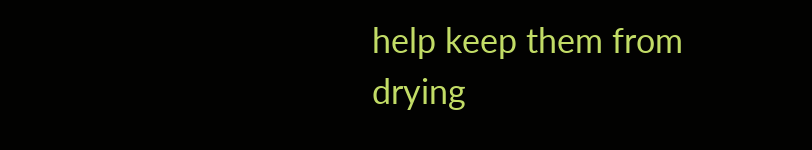help keep them from drying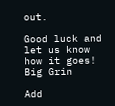out.

Good luck and let us know how it goes! Big Grin

Add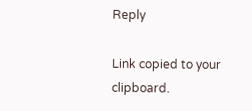Reply

Link copied to your clipboard.